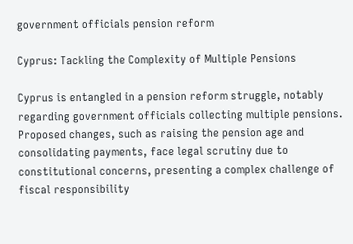government officials pension reform

Cyprus: Tackling the Complexity of Multiple Pensions

Cyprus is entangled in a pension reform struggle, notably regarding government officials collecting multiple pensions. Proposed changes, such as raising the pension age and consolidating payments, face legal scrutiny due to constitutional concerns, presenting a complex challenge of fiscal responsibility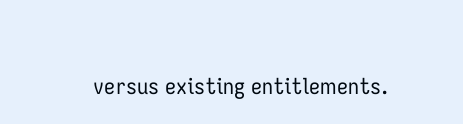versus existing entitlements.